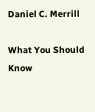Daniel C. Merrill

What You Should Know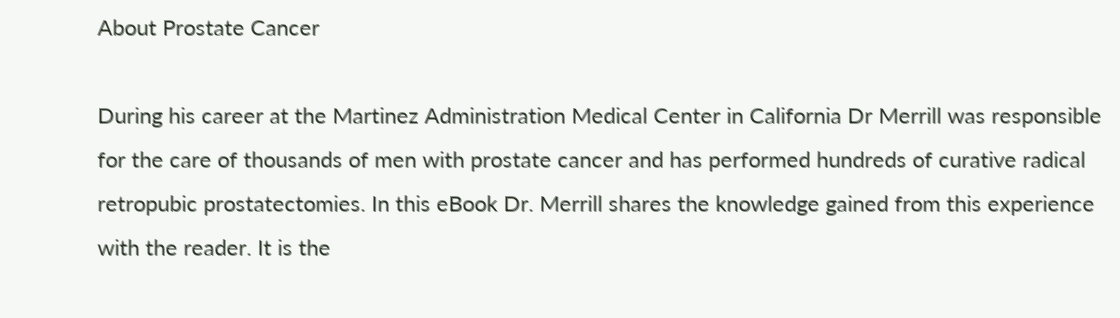About Prostate Cancer

During his career at the Martinez Administration Medical Center in California Dr Merrill was responsible for the care of thousands of men with prostate cancer and has performed hundreds of curative radical retropubic prostatectomies. In this eBook Dr. Merrill shares the knowledge gained from this experience with the reader. It is the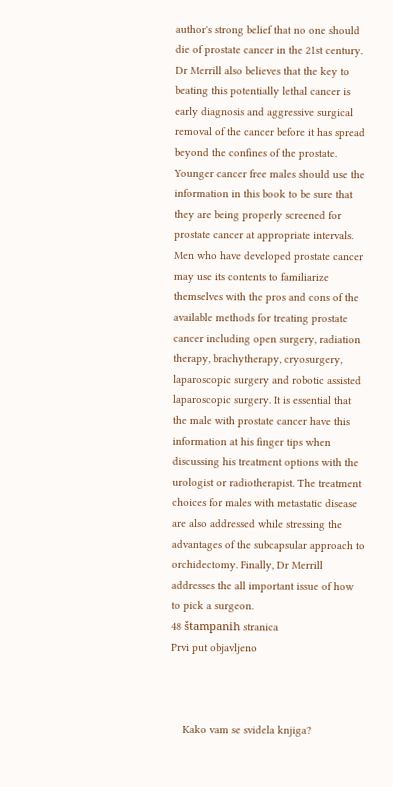author's strong belief that no one should die of prostate cancer in the 21st century. Dr Merrill also believes that the key to beating this potentially lethal cancer is early diagnosis and aggressive surgical removal of the cancer before it has spread beyond the confines of the prostate. Younger cancer free males should use the information in this book to be sure that they are being properly screened for prostate cancer at appropriate intervals. Men who have developed prostate cancer may use its contents to familiarize themselves with the pros and cons of the available methods for treating prostate cancer including open surgery, radiation therapy, brachytherapy, cryosurgery, laparoscopic surgery and robotic assisted laparoscopic surgery. It is essential that the male with prostate cancer have this information at his finger tips when discussing his treatment options with the urologist or radiotherapist. The treatment choices for males with metastatic disease are also addressed while stressing the advantages of the subcapsular approach to orchidectomy. Finally, Dr Merrill addresses the all important issue of how to pick a surgeon.
48 štampanih stranica
Prvi put objavljeno



    Kako vam se svidela knjiga?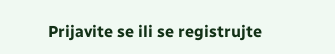Prijavite se ili se registrujte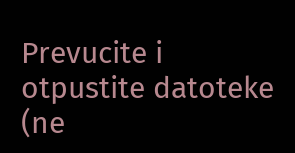Prevucite i otpustite datoteke (ne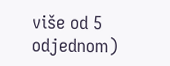više od 5 odjednom)